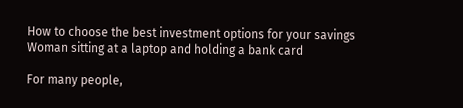How to choose the best investment options for your savings
Woman sitting at a laptop and holding a bank card

For many people,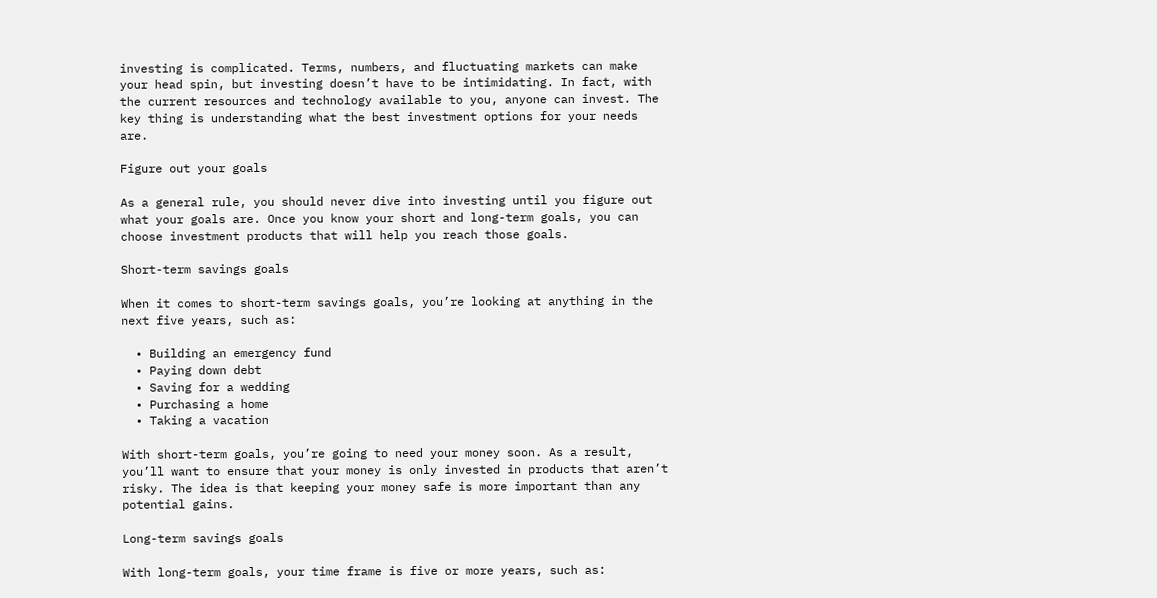investing is complicated. Terms, numbers, and fluctuating markets can make your head spin, but investing doesn’t have to be intimidating. In fact, with the current resources and technology available to you, anyone can invest. The key thing is understanding what the best investment options for your needs are.

Figure out your goals

As a general rule, you should never dive into investing until you figure out what your goals are. Once you know your short and long-term goals, you can choose investment products that will help you reach those goals.

Short-term savings goals

When it comes to short-term savings goals, you’re looking at anything in the next five years, such as:

  • Building an emergency fund
  • Paying down debt
  • Saving for a wedding
  • Purchasing a home
  • Taking a vacation

With short-term goals, you’re going to need your money soon. As a result, you’ll want to ensure that your money is only invested in products that aren’t risky. The idea is that keeping your money safe is more important than any potential gains.

Long-term savings goals

With long-term goals, your time frame is five or more years, such as: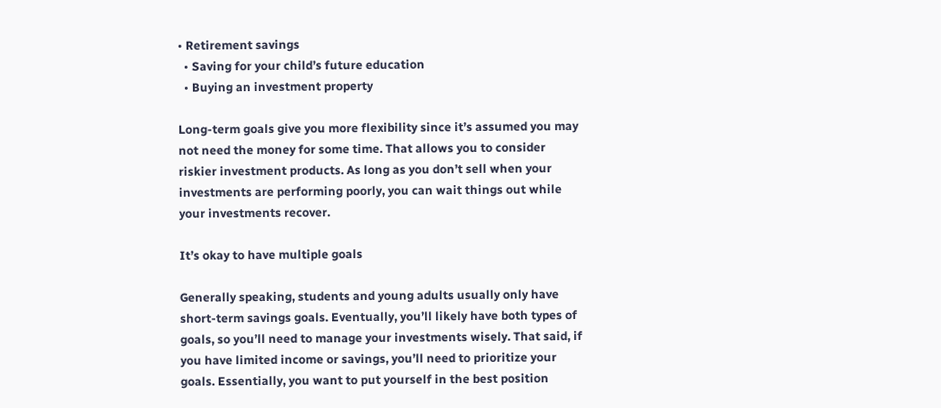• Retirement savings
  • Saving for your child’s future education
  • Buying an investment property

Long-term goals give you more flexibility since it’s assumed you may not need the money for some time. That allows you to consider riskier investment products. As long as you don’t sell when your investments are performing poorly, you can wait things out while your investments recover.

It’s okay to have multiple goals

Generally speaking, students and young adults usually only have short-term savings goals. Eventually, you’ll likely have both types of goals, so you’ll need to manage your investments wisely. That said, if you have limited income or savings, you’ll need to prioritize your goals. Essentially, you want to put yourself in the best position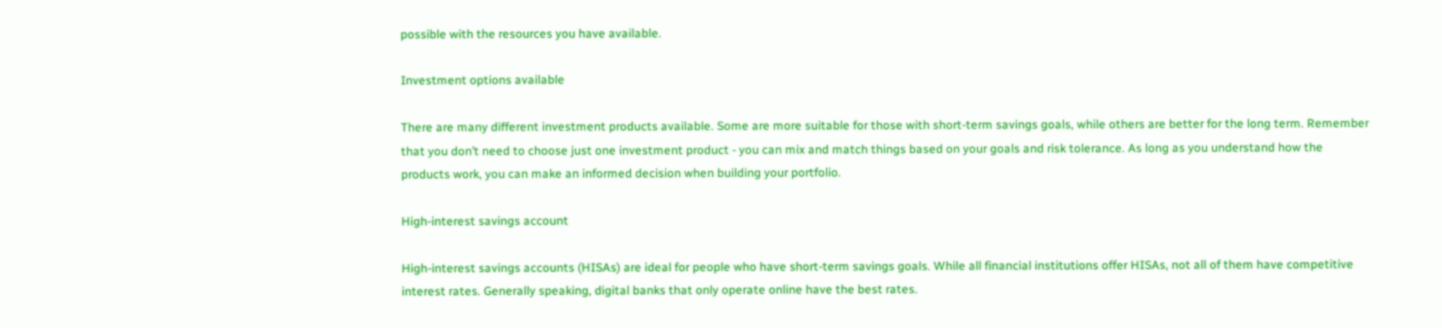possible with the resources you have available.

Investment options available

There are many different investment products available. Some are more suitable for those with short-term savings goals, while others are better for the long term. Remember that you don’t need to choose just one investment product - you can mix and match things based on your goals and risk tolerance. As long as you understand how the products work, you can make an informed decision when building your portfolio.

High-interest savings account

High-interest savings accounts (HISAs) are ideal for people who have short-term savings goals. While all financial institutions offer HISAs, not all of them have competitive interest rates. Generally speaking, digital banks that only operate online have the best rates.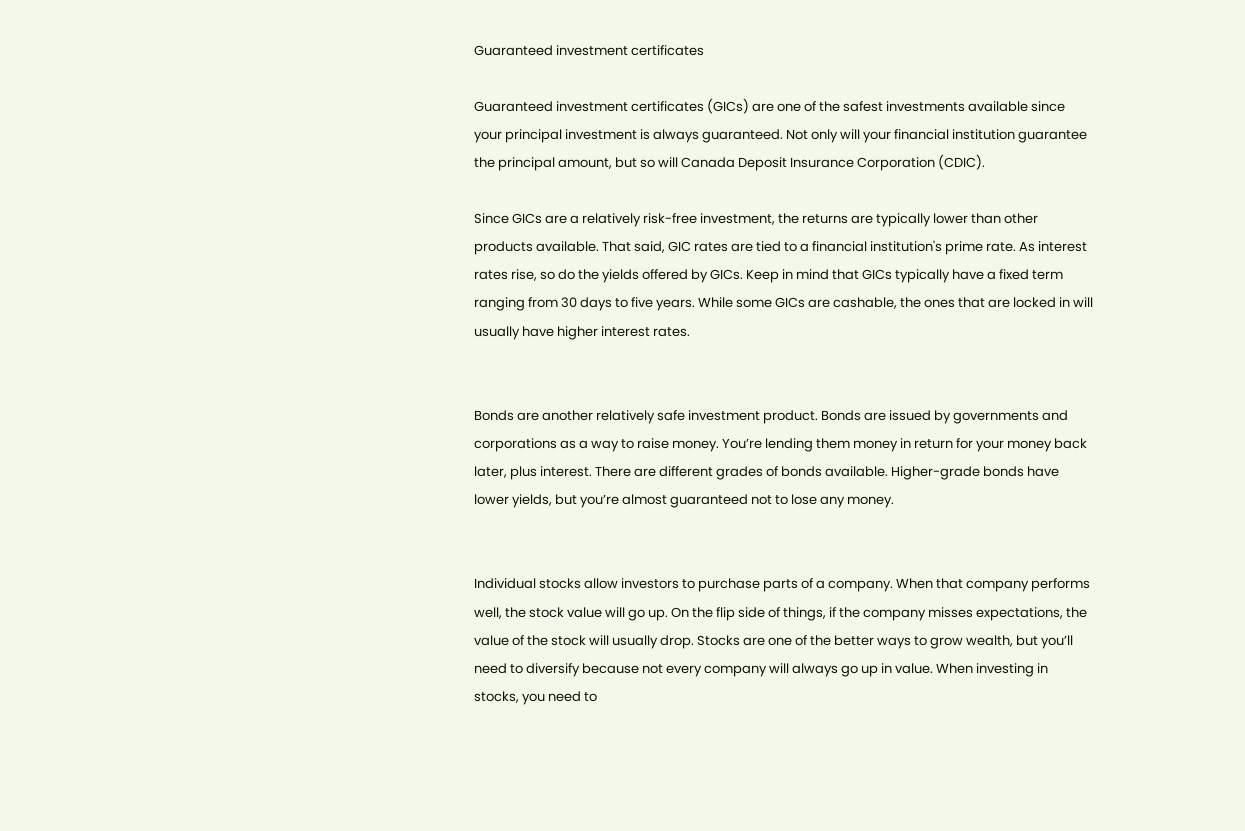Guaranteed investment certificates

Guaranteed investment certificates (GICs) are one of the safest investments available since your principal investment is always guaranteed. Not only will your financial institution guarantee the principal amount, but so will Canada Deposit Insurance Corporation (CDIC).

Since GICs are a relatively risk-free investment, the returns are typically lower than other products available. That said, GIC rates are tied to a financial institution's prime rate. As interest rates rise, so do the yields offered by GICs. Keep in mind that GICs typically have a fixed term ranging from 30 days to five years. While some GICs are cashable, the ones that are locked in will usually have higher interest rates.


Bonds are another relatively safe investment product. Bonds are issued by governments and corporations as a way to raise money. You’re lending them money in return for your money back later, plus interest. There are different grades of bonds available. Higher-grade bonds have lower yields, but you’re almost guaranteed not to lose any money.


Individual stocks allow investors to purchase parts of a company. When that company performs well, the stock value will go up. On the flip side of things, if the company misses expectations, the value of the stock will usually drop. Stocks are one of the better ways to grow wealth, but you’ll need to diversify because not every company will always go up in value. When investing in stocks, you need to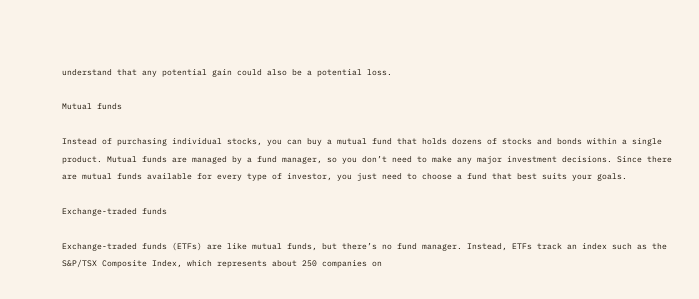understand that any potential gain could also be a potential loss.

Mutual funds

Instead of purchasing individual stocks, you can buy a mutual fund that holds dozens of stocks and bonds within a single product. Mutual funds are managed by a fund manager, so you don’t need to make any major investment decisions. Since there are mutual funds available for every type of investor, you just need to choose a fund that best suits your goals.

Exchange-traded funds

Exchange-traded funds (ETFs) are like mutual funds, but there’s no fund manager. Instead, ETFs track an index such as the S&P/TSX Composite Index, which represents about 250 companies on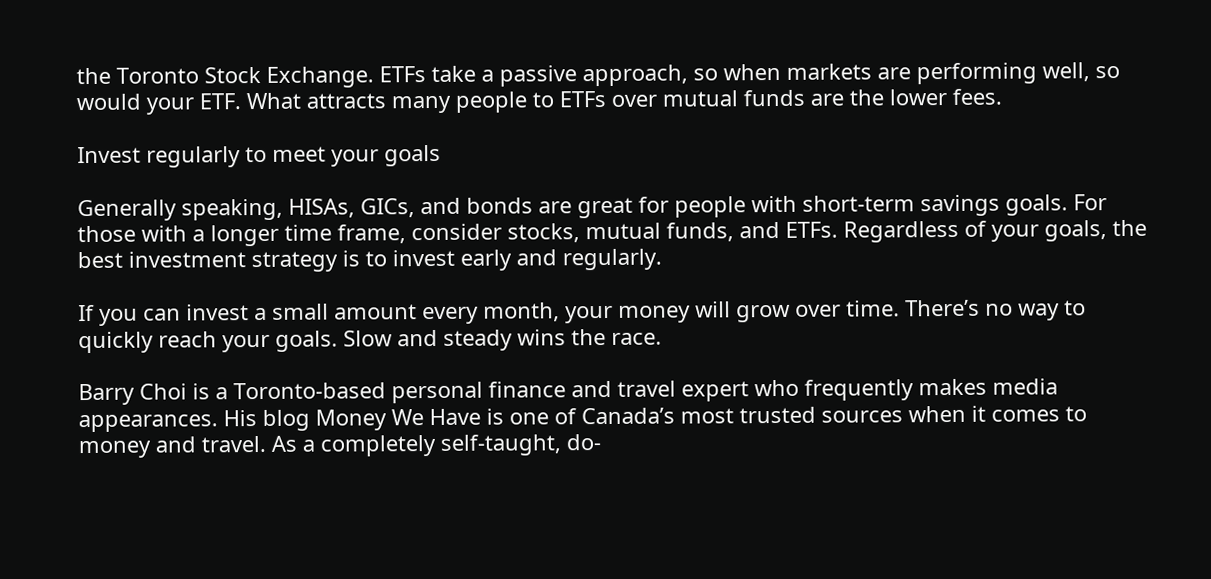the Toronto Stock Exchange. ETFs take a passive approach, so when markets are performing well, so would your ETF. What attracts many people to ETFs over mutual funds are the lower fees.

Invest regularly to meet your goals

Generally speaking, HISAs, GICs, and bonds are great for people with short-term savings goals. For those with a longer time frame, consider stocks, mutual funds, and ETFs. Regardless of your goals, the best investment strategy is to invest early and regularly.

If you can invest a small amount every month, your money will grow over time. There’s no way to quickly reach your goals. Slow and steady wins the race.

Barry Choi is a Toronto-based personal finance and travel expert who frequently makes media appearances. His blog Money We Have is one of Canada’s most trusted sources when it comes to money and travel. As a completely self-taught, do-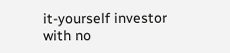it-yourself investor with no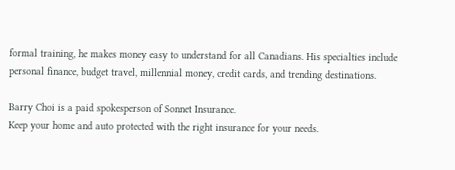formal training, he makes money easy to understand for all Canadians. His specialties include personal finance, budget travel, millennial money, credit cards, and trending destinations.

Barry Choi is a paid spokesperson of Sonnet Insurance.
Keep your home and auto protected with the right insurance for your needs.